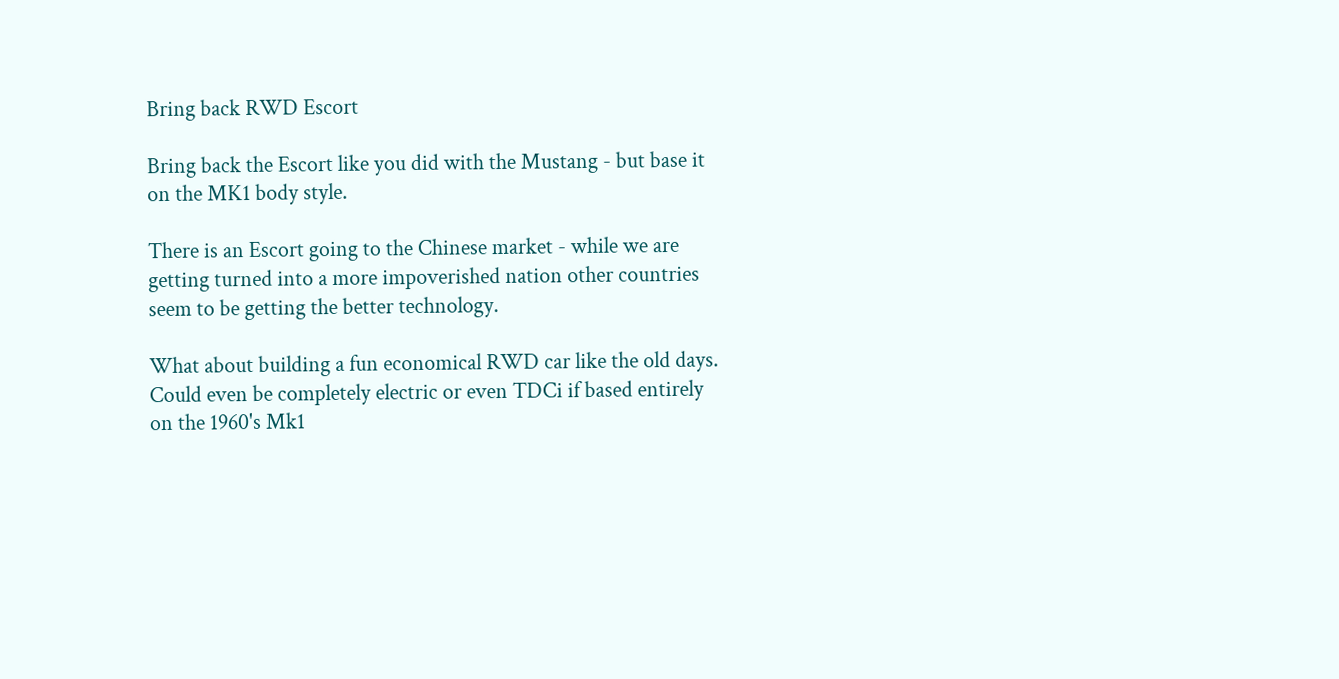Bring back RWD Escort

Bring back the Escort like you did with the Mustang - but base it on the MK1 body style.

There is an Escort going to the Chinese market - while we are getting turned into a more impoverished nation other countries seem to be getting the better technology.

What about building a fun economical RWD car like the old days. Could even be completely electric or even TDCi if based entirely on the 1960's Mk1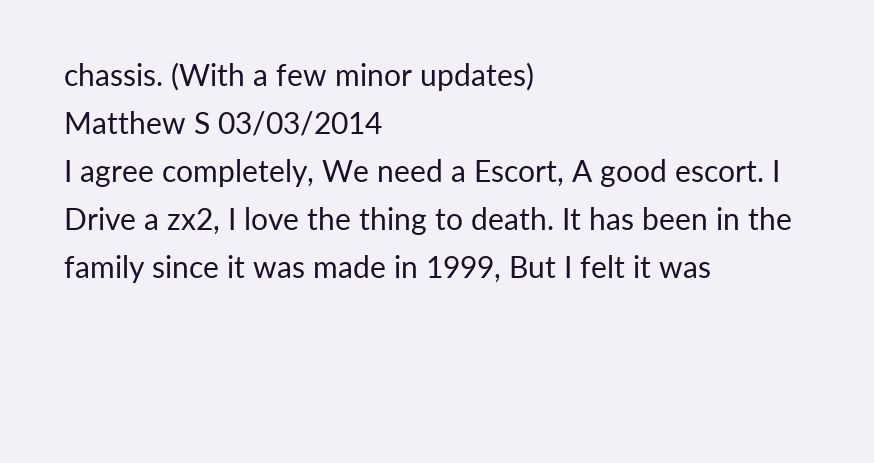chassis. (With a few minor updates)
Matthew S 03/03/2014
I agree completely, We need a Escort, A good escort. I Drive a zx2, I love the thing to death. It has been in the family since it was made in 1999, But I felt it was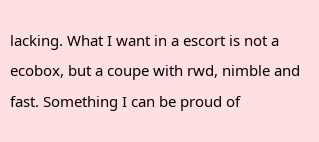lacking. What I want in a escort is not a ecobox, but a coupe with rwd, nimble and fast. Something I can be proud of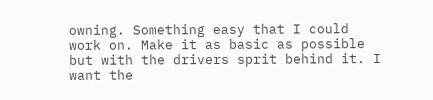owning. Something easy that I could work on. Make it as basic as possible but with the drivers sprit behind it. I want the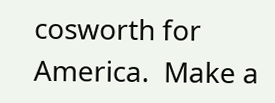cosworth for America.  Make a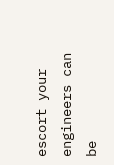escort your engineers can be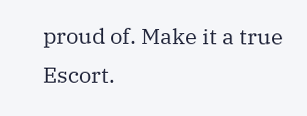proud of. Make it a true Escort.